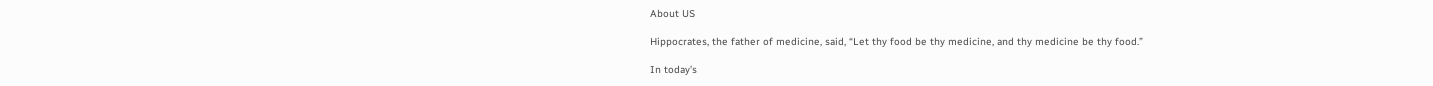About US

Hippocrates, the father of medicine, said, “Let thy food be thy medicine, and thy medicine be thy food.”

In today’s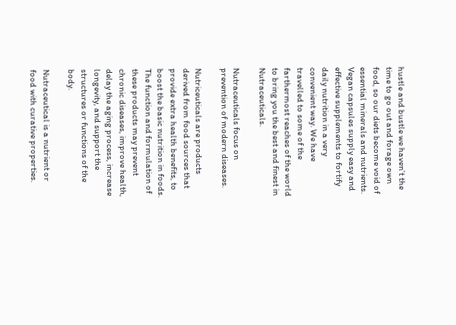hustle and bustle we haven’t the time to go out and forage own food, so our diets become void of essential minerals and nutrients. Vegan capsules supply easy and effective supplements to fortify daily nutrition in a very convenient way. We have travelled to some of the farthermost reaches of the world to bring you the best and finest in Nutraceuticals.

Nutraceuticals focus on prevention of modern diseases.

Nutriceuticals are products derived from food sources that provide extra health benefits, to boost the basic nutrition in foods. The function and formulation of these products may prevent chronic diseases, improve health, delay the aging process, increase longevity, and support the structures or functions of the body.

Nutraceutical is a nutrient or food with curative properties.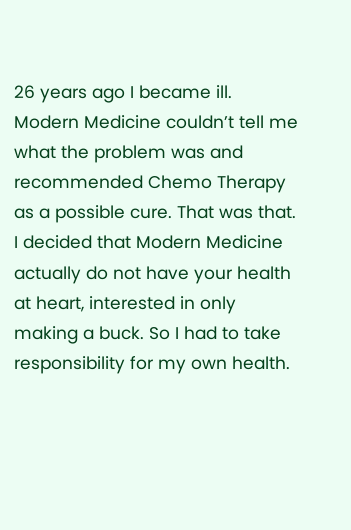26 years ago I became ill. Modern Medicine couldn’t tell me what the problem was and recommended Chemo Therapy as a possible cure. That was that. I decided that Modern Medicine actually do not have your health at heart, interested in only making a buck. So I had to take responsibility for my own health.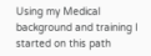Using my Medical background and training I started on this path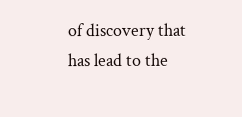of discovery that has lead to the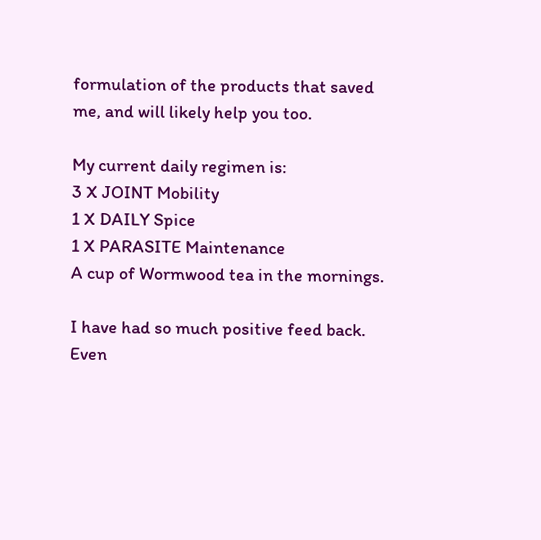formulation of the products that saved me, and will likely help you too.

My current daily regimen is:
3 X JOINT Mobility
1 X DAILY Spice
1 X PARASITE Maintenance
A cup of Wormwood tea in the mornings.

I have had so much positive feed back. Even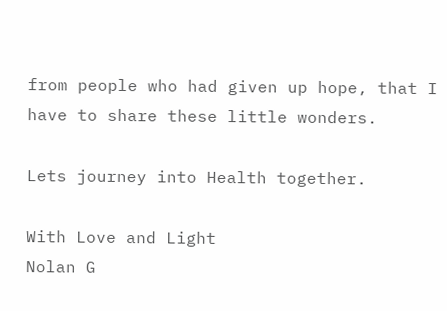from people who had given up hope, that I have to share these little wonders.

Lets journey into Health together.

With Love and Light
Nolan G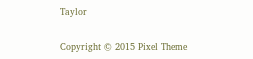Taylor


Copyright © 2015 Pixel Theme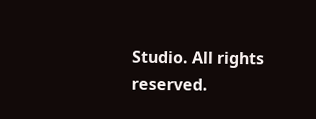Studio. All rights reserved.